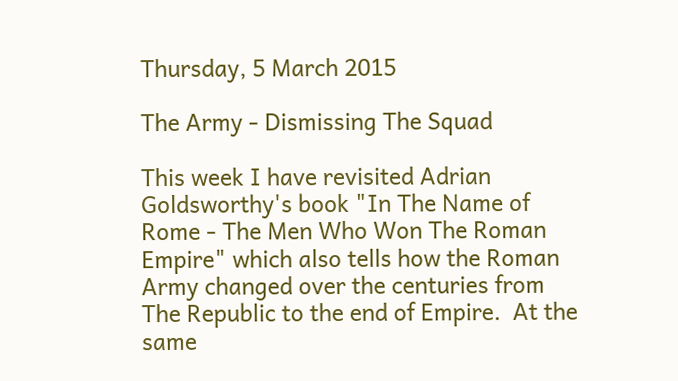Thursday, 5 March 2015

The Army - Dismissing The Squad

This week I have revisited Adrian Goldsworthy's book "In The Name of Rome - The Men Who Won The Roman Empire" which also tells how the Roman Army changed over the centuries from The Republic to the end of Empire.  At the same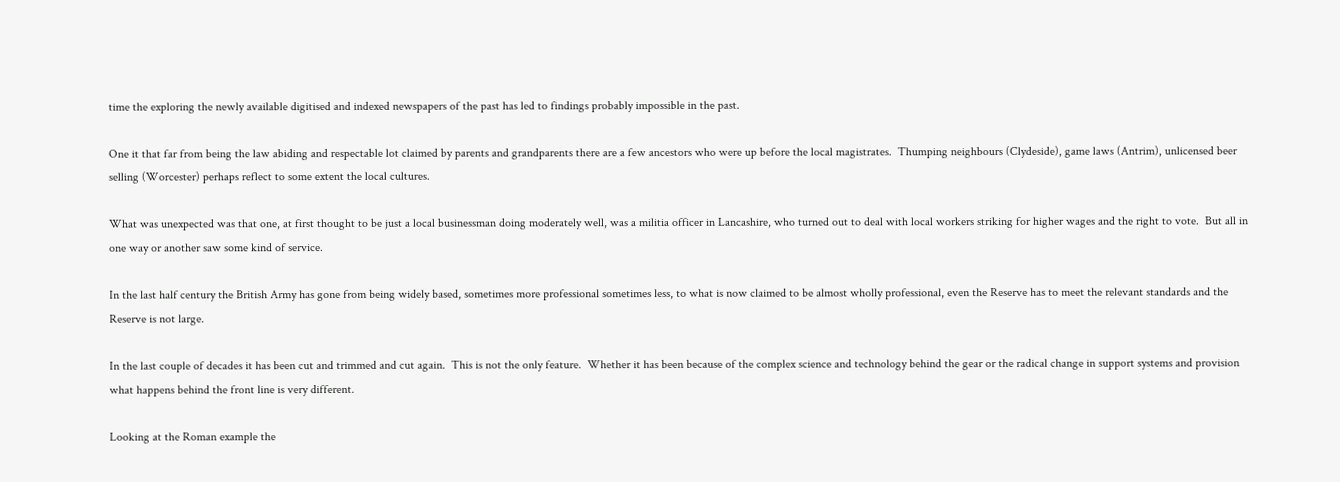time the exploring the newly available digitised and indexed newspapers of the past has led to findings probably impossible in the past.

One it that far from being the law abiding and respectable lot claimed by parents and grandparents there are a few ancestors who were up before the local magistrates.  Thumping neighbours (Clydeside), game laws (Antrim), unlicensed beer selling (Worcester) perhaps reflect to some extent the local cultures.

What was unexpected was that one, at first thought to be just a local businessman doing moderately well, was a militia officer in Lancashire, who turned out to deal with local workers striking for higher wages and the right to vote.  But all in one way or another saw some kind of service.

In the last half century the British Army has gone from being widely based, sometimes more professional sometimes less, to what is now claimed to be almost wholly professional, even the Reserve has to meet the relevant standards and the Reserve is not large.

In the last couple of decades it has been cut and trimmed and cut again.  This is not the only feature.  Whether it has been because of the complex science and technology behind the gear or the radical change in support systems and provision what happens behind the front line is very different.

Looking at the Roman example the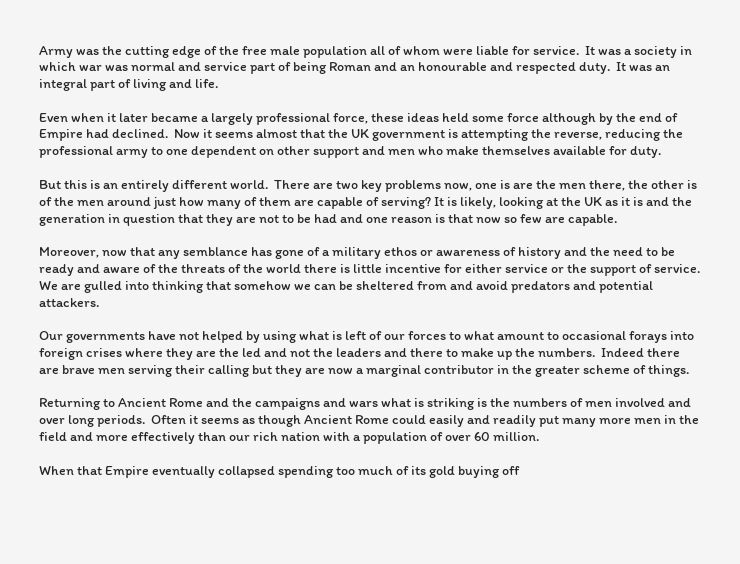Army was the cutting edge of the free male population all of whom were liable for service.  It was a society in which war was normal and service part of being Roman and an honourable and respected duty.  It was an integral part of living and life.

Even when it later became a largely professional force, these ideas held some force although by the end of Empire had declined.  Now it seems almost that the UK government is attempting the reverse, reducing the professional army to one dependent on other support and men who make themselves available for duty.

But this is an entirely different world.  There are two key problems now, one is are the men there, the other is of the men around just how many of them are capable of serving? It is likely, looking at the UK as it is and the generation in question that they are not to be had and one reason is that now so few are capable.

Moreover, now that any semblance has gone of a military ethos or awareness of history and the need to be ready and aware of the threats of the world there is little incentive for either service or the support of service.  We are gulled into thinking that somehow we can be sheltered from and avoid predators and potential attackers.

Our governments have not helped by using what is left of our forces to what amount to occasional forays into foreign crises where they are the led and not the leaders and there to make up the numbers.  Indeed there are brave men serving their calling but they are now a marginal contributor in the greater scheme of things.

Returning to Ancient Rome and the campaigns and wars what is striking is the numbers of men involved and over long periods.  Often it seems as though Ancient Rome could easily and readily put many more men in the field and more effectively than our rich nation with a population of over 60 million.

When that Empire eventually collapsed spending too much of its gold buying off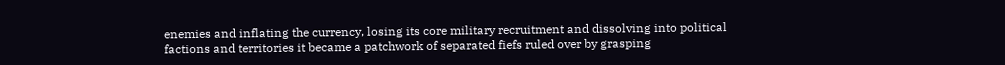enemies and inflating the currency, losing its core military recruitment and dissolving into political factions and territories it became a patchwork of separated fiefs ruled over by grasping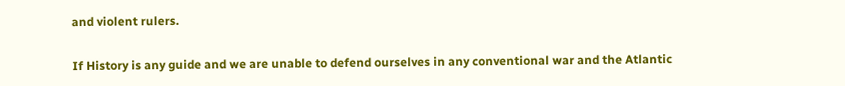and violent rulers.

If History is any guide and we are unable to defend ourselves in any conventional war and the Atlantic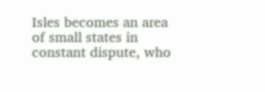Isles becomes an area of small states in constant dispute, who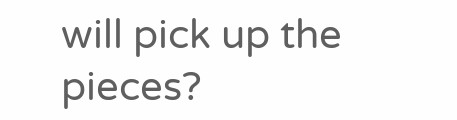will pick up the pieces?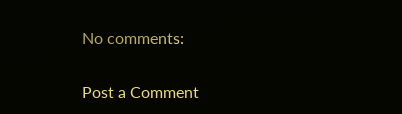No comments:

Post a Comment